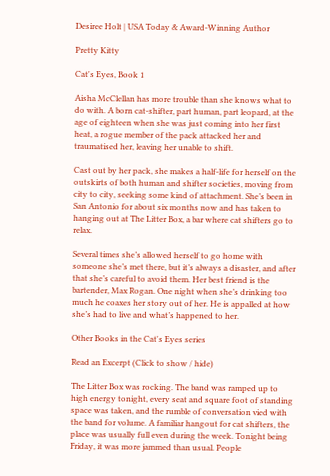Desiree Holt | USA Today & Award-Winning Author

Pretty Kitty

Cat's Eyes, Book 1

Aisha McClellan has more trouble than she knows what to do with. A born cat-shifter, part human, part leopard, at the age of eighteen when she was just coming into her first heat, a rogue member of the pack attacked her and traumatised her, leaving her unable to shift.

Cast out by her pack, she makes a half-life for herself on the outskirts of both human and shifter societies, moving from city to city, seeking some kind of attachment. She’s been in San Antonio for about six months now and has taken to hanging out at The Litter Box, a bar where cat shifters go to relax.

Several times she’s allowed herself to go home with someone she’s met there, but it’s always a disaster, and after that she’s careful to avoid them. Her best friend is the bartender, Max Rogan. One night when she’s drinking too much he coaxes her story out of her. He is appalled at how she’s had to live and what’s happened to her.

Other Books in the Cat's Eyes series

Read an Excerpt (Click to show / hide)

The Litter Box was rocking. The band was ramped up to high energy tonight, every seat and square foot of standing space was taken, and the rumble of conversation vied with the band for volume. A familiar hangout for cat shifters, the place was usually full even during the week. Tonight being Friday, it was more jammed than usual. People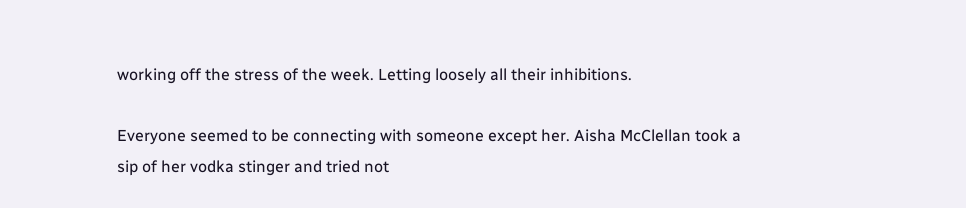working off the stress of the week. Letting loosely all their inhibitions.

Everyone seemed to be connecting with someone except her. Aisha McClellan took a sip of her vodka stinger and tried not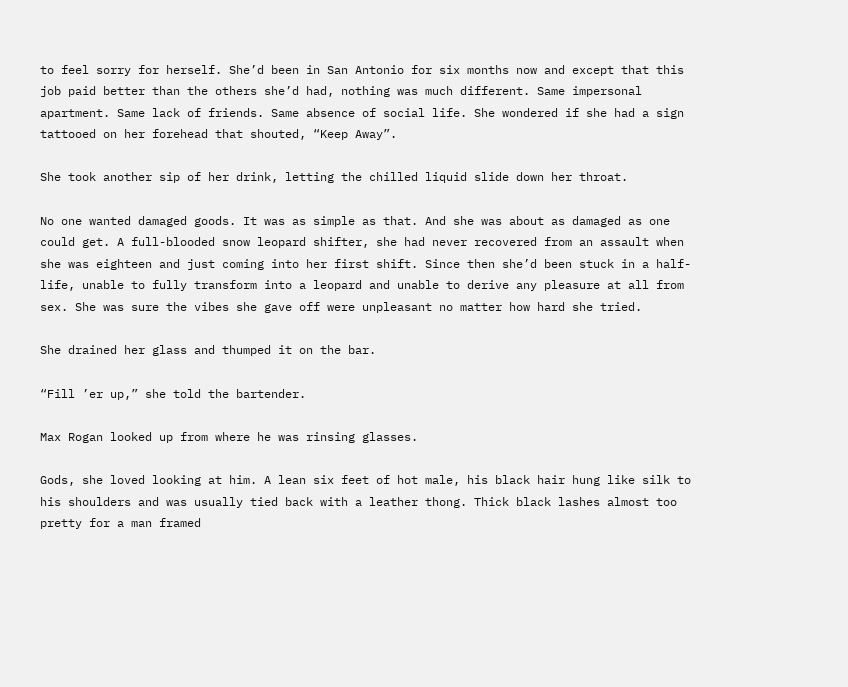to feel sorry for herself. She’d been in San Antonio for six months now and except that this job paid better than the others she’d had, nothing was much different. Same impersonal apartment. Same lack of friends. Same absence of social life. She wondered if she had a sign tattooed on her forehead that shouted, “Keep Away”.

She took another sip of her drink, letting the chilled liquid slide down her throat.

No one wanted damaged goods. It was as simple as that. And she was about as damaged as one could get. A full-blooded snow leopard shifter, she had never recovered from an assault when she was eighteen and just coming into her first shift. Since then she’d been stuck in a half-life, unable to fully transform into a leopard and unable to derive any pleasure at all from sex. She was sure the vibes she gave off were unpleasant no matter how hard she tried.

She drained her glass and thumped it on the bar.

“Fill ’er up,” she told the bartender.

Max Rogan looked up from where he was rinsing glasses.

Gods, she loved looking at him. A lean six feet of hot male, his black hair hung like silk to his shoulders and was usually tied back with a leather thong. Thick black lashes almost too pretty for a man framed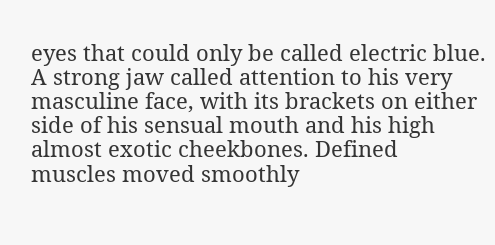eyes that could only be called electric blue. A strong jaw called attention to his very masculine face, with its brackets on either side of his sensual mouth and his high almost exotic cheekbones. Defined muscles moved smoothly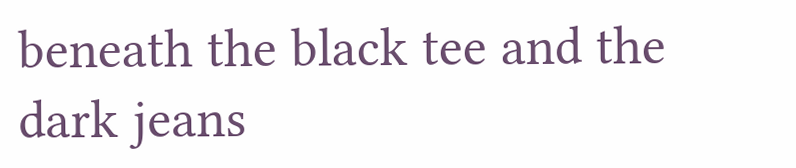beneath the black tee and the dark jeans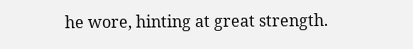he wore, hinting at great strength.